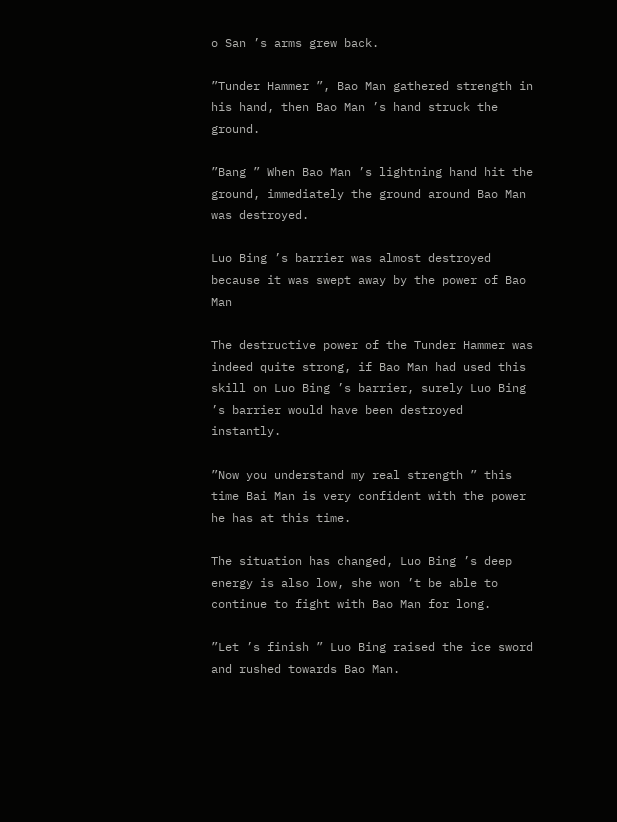o San ’s arms grew back.

”Tunder Hammer ”, Bao Man gathered strength in his hand, then Bao Man ’s hand struck the ground.

”Bang ” When Bao Man ’s lightning hand hit the ground, immediately the ground around Bao Man was destroyed.

Luo Bing ’s barrier was almost destroyed because it was swept away by the power of Bao Man

The destructive power of the Tunder Hammer was indeed quite strong, if Bao Man had used this skill on Luo Bing ’s barrier, surely Luo Bing ’s barrier would have been destroyed instantly.

”Now you understand my real strength ” this time Bai Man is very confident with the power he has at this time.

The situation has changed, Luo Bing ’s deep energy is also low, she won ’t be able to continue to fight with Bao Man for long.

”Let ’s finish ” Luo Bing raised the ice sword and rushed towards Bao Man.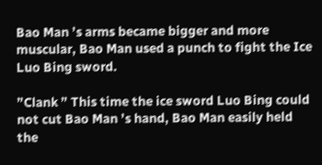Bao Man ’s arms became bigger and more muscular, Bao Man used a punch to fight the Ice Luo Bing sword.

”Clank ” This time the ice sword Luo Bing could not cut Bao Man ’s hand, Bao Man easily held the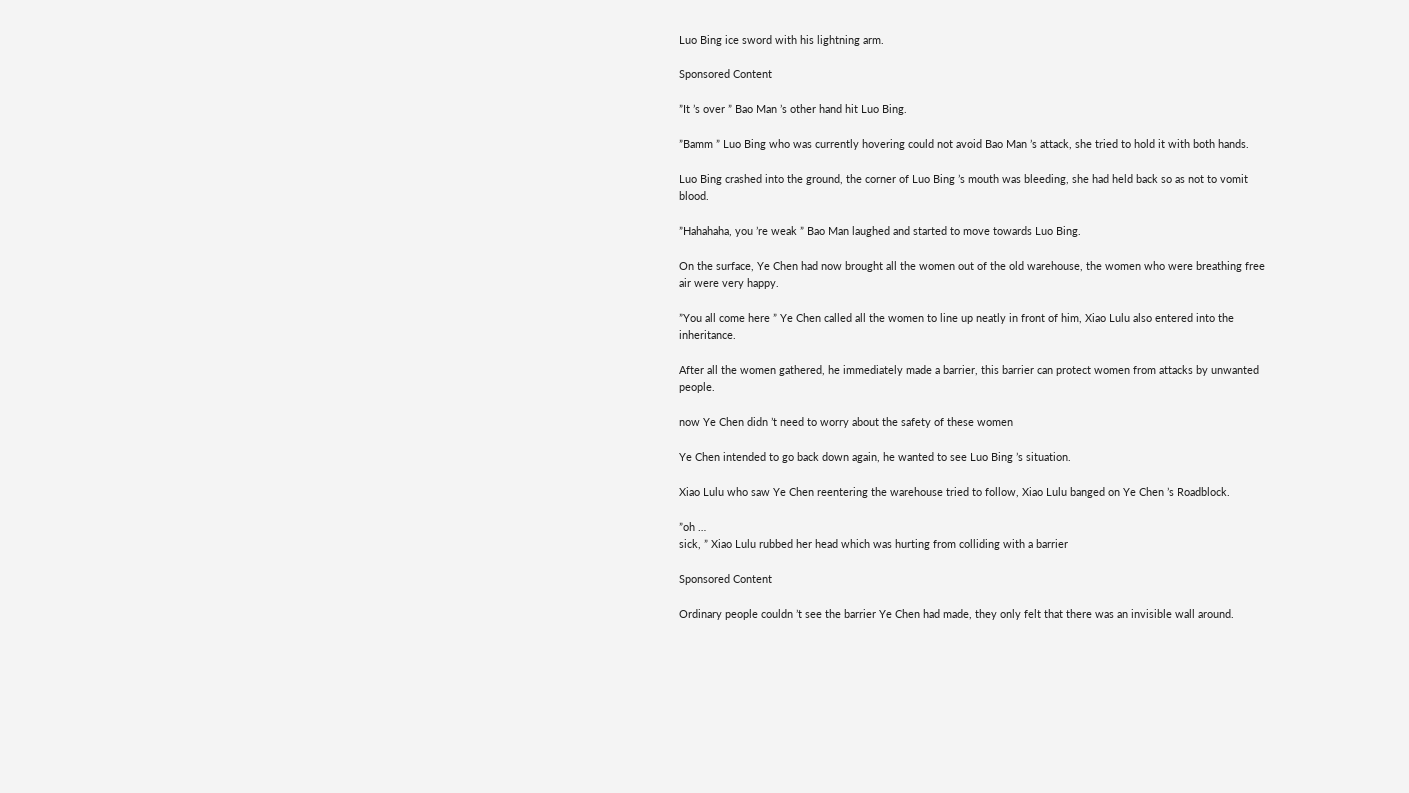Luo Bing ice sword with his lightning arm.

Sponsored Content

”It ’s over ” Bao Man ’s other hand hit Luo Bing.

”Bamm ” Luo Bing who was currently hovering could not avoid Bao Man ’s attack, she tried to hold it with both hands.

Luo Bing crashed into the ground, the corner of Luo Bing ’s mouth was bleeding, she had held back so as not to vomit blood.

”Hahahaha, you ’re weak ” Bao Man laughed and started to move towards Luo Bing.

On the surface, Ye Chen had now brought all the women out of the old warehouse, the women who were breathing free air were very happy.

”You all come here ” Ye Chen called all the women to line up neatly in front of him, Xiao Lulu also entered into the inheritance.

After all the women gathered, he immediately made a barrier, this barrier can protect women from attacks by unwanted people.

now Ye Chen didn ’t need to worry about the safety of these women

Ye Chen intended to go back down again, he wanted to see Luo Bing ’s situation.

Xiao Lulu who saw Ye Chen reentering the warehouse tried to follow, Xiao Lulu banged on Ye Chen ’s Roadblock.

”oh …
sick, ” Xiao Lulu rubbed her head which was hurting from colliding with a barrier

Sponsored Content

Ordinary people couldn ’t see the barrier Ye Chen had made, they only felt that there was an invisible wall around.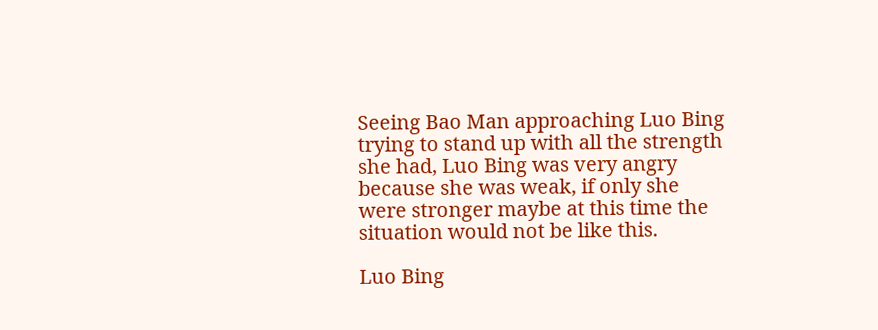Seeing Bao Man approaching Luo Bing trying to stand up with all the strength she had, Luo Bing was very angry because she was weak, if only she were stronger maybe at this time the situation would not be like this.

Luo Bing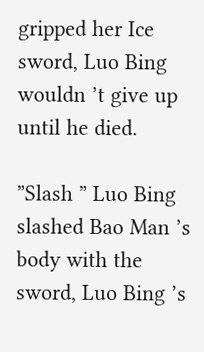gripped her Ice sword, Luo Bing wouldn ’t give up until he died.

”Slash ” Luo Bing slashed Bao Man ’s body with the sword, Luo Bing ’s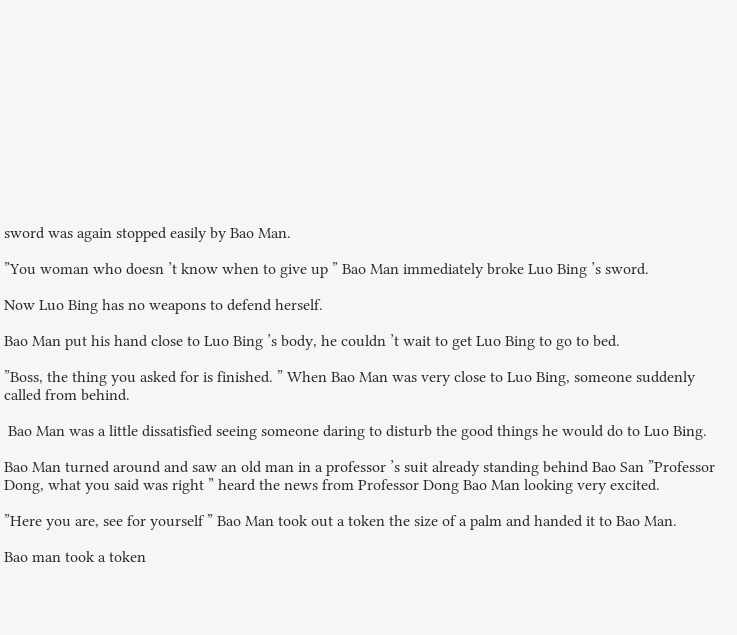sword was again stopped easily by Bao Man.

”You woman who doesn ’t know when to give up ” Bao Man immediately broke Luo Bing ’s sword.

Now Luo Bing has no weapons to defend herself.

Bao Man put his hand close to Luo Bing ’s body, he couldn ’t wait to get Luo Bing to go to bed.

”Boss, the thing you asked for is finished. ” When Bao Man was very close to Luo Bing, someone suddenly called from behind.

 Bao Man was a little dissatisfied seeing someone daring to disturb the good things he would do to Luo Bing.

Bao Man turned around and saw an old man in a professor ’s suit already standing behind Bao San ”Professor Dong, what you said was right ” heard the news from Professor Dong Bao Man looking very excited.

”Here you are, see for yourself ” Bao Man took out a token the size of a palm and handed it to Bao Man.

Bao man took a token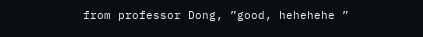from professor Dong, ”good, hehehehe ”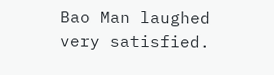Bao Man laughed very satisfied.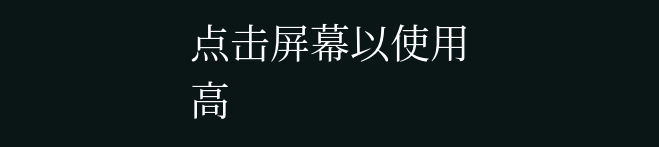点击屏幕以使用高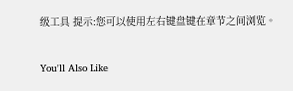级工具 提示:您可以使用左右键盘键在章节之间浏览。

You'll Also Like